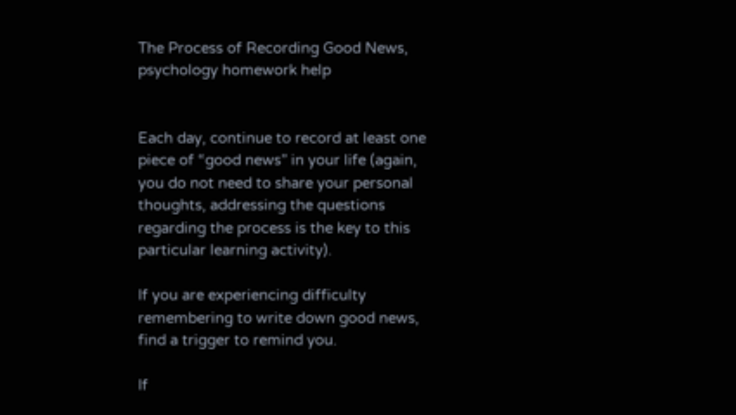The Process of Recording Good News, psychology homework help


Each day, continue to record at least one piece of “good news” in your life (again, you do not need to share your personal thoughts, addressing the questions regarding the process is the key to this particular learning activity).

If you are experiencing difficulty remembering to write down good news, find a trigger to remind you.

If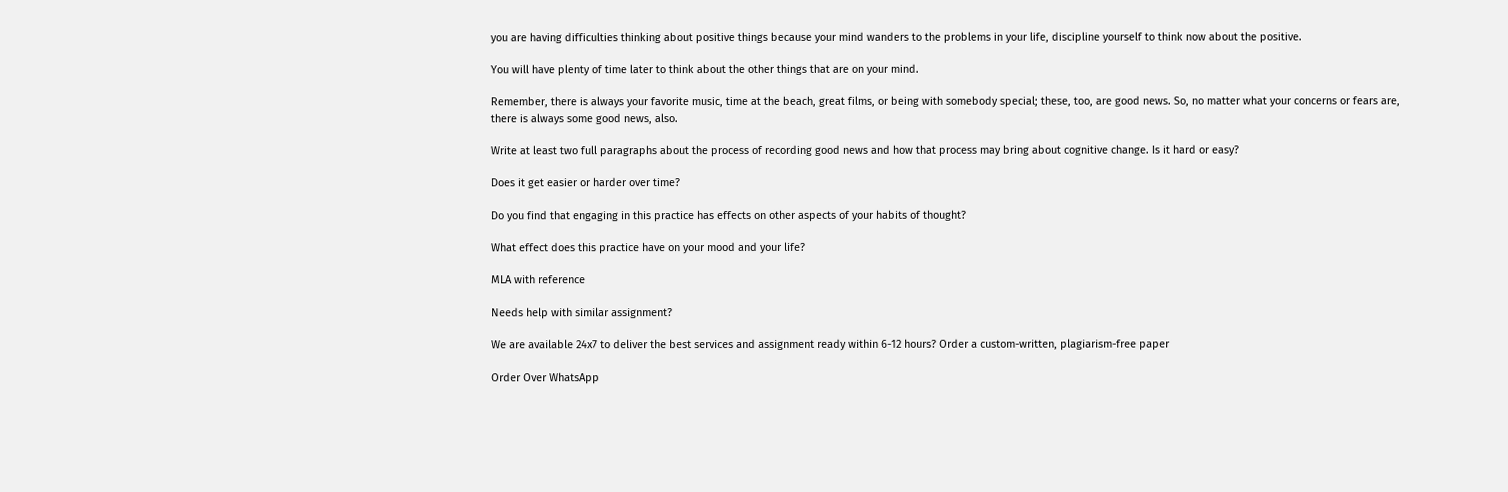you are having difficulties thinking about positive things because your mind wanders to the problems in your life, discipline yourself to think now about the positive.

You will have plenty of time later to think about the other things that are on your mind.

Remember, there is always your favorite music, time at the beach, great films, or being with somebody special; these, too, are good news. So, no matter what your concerns or fears are, there is always some good news, also.

Write at least two full paragraphs about the process of recording good news and how that process may bring about cognitive change. Is it hard or easy?

Does it get easier or harder over time?

Do you find that engaging in this practice has effects on other aspects of your habits of thought?

What effect does this practice have on your mood and your life?

MLA with reference

Needs help with similar assignment?

We are available 24x7 to deliver the best services and assignment ready within 6-12 hours? Order a custom-written, plagiarism-free paper

Order Over WhatsApp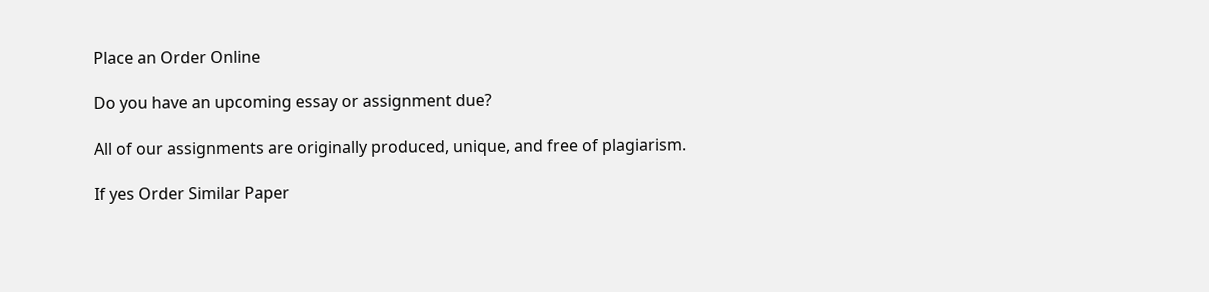Place an Order Online

Do you have an upcoming essay or assignment due?

All of our assignments are originally produced, unique, and free of plagiarism.

If yes Order Similar Paper